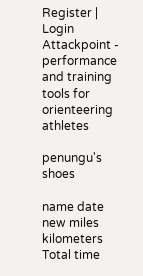Register | Login
Attackpoint - performance and training tools for orienteering athletes

penungu's shoes

name date new miles kilometers Total time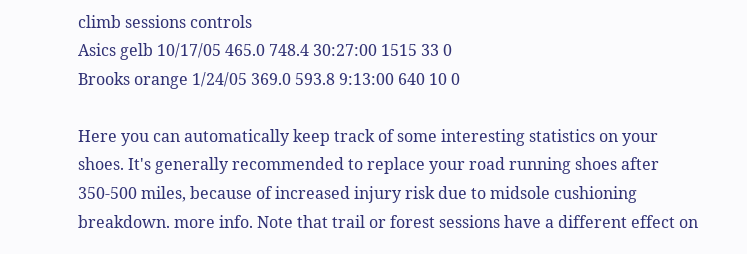climb sessions controls
Asics gelb 10/17/05 465.0 748.4 30:27:00 1515 33 0
Brooks orange 1/24/05 369.0 593.8 9:13:00 640 10 0

Here you can automatically keep track of some interesting statistics on your shoes. It's generally recommended to replace your road running shoes after 350-500 miles, because of increased injury risk due to midsole cushioning breakdown. more info. Note that trail or forest sessions have a different effect on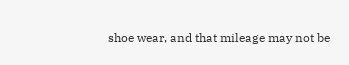shoe wear, and that mileage may not be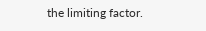the limiting factor.